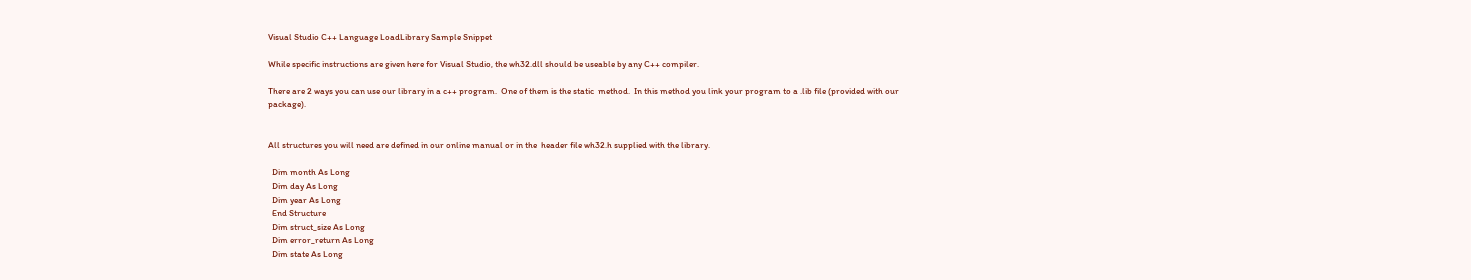Visual Studio C++ Language LoadLibrary Sample Snippet

While specific instructions are given here for Visual Studio, the wh32.dll should be useable by any C++ compiler.

There are 2 ways you can use our library in a c++ program.  One of them is the static  method.  In this method you link your program to a .lib file (provided with our package).


All structures you will need are defined in our online manual or in the  header file wh32.h supplied with the library.

  Dim month As Long
  Dim day As Long
  Dim year As Long
  End Structure
  Dim struct_size As Long
  Dim error_return As Long
  Dim state As Long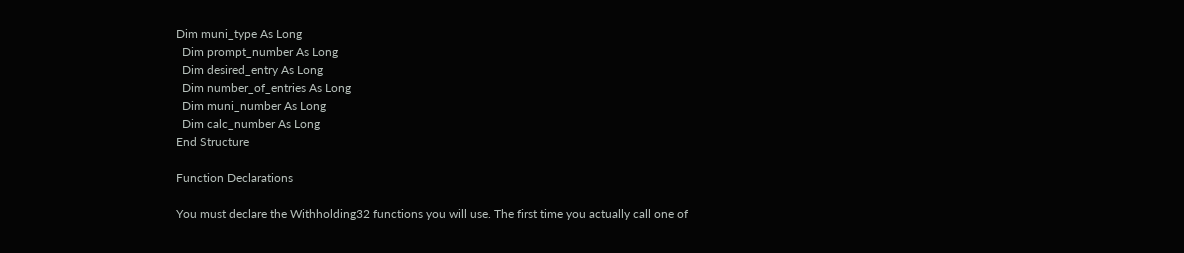Dim muni_type As Long
  Dim prompt_number As Long
  Dim desired_entry As Long
  Dim number_of_entries As Long
  Dim muni_number As Long
  Dim calc_number As Long
End Structure

Function Declarations

You must declare the Withholding32 functions you will use. The first time you actually call one of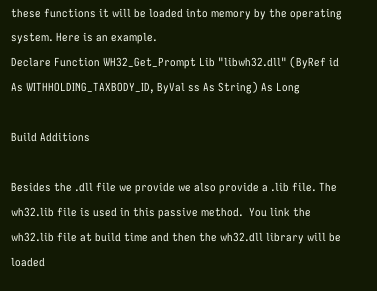these functions it will be loaded into memory by the operating system. Here is an example.
Declare Function WH32_Get_Prompt Lib "libwh32.dll" (ByRef id As WITHHOLDING_TAXBODY_ID, ByVal ss As String) As Long

Build Additions

Besides the .dll file we provide we also provide a .lib file. The wh32.lib file is used in this passive method.  You link the wh32.lib file at build time and then the wh32.dll library will be loaded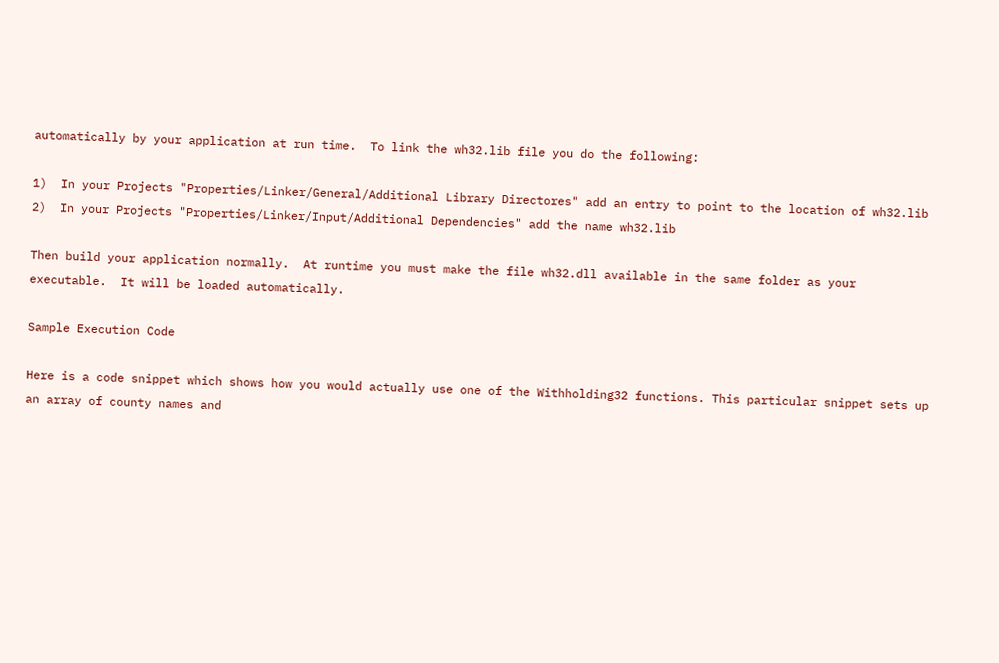automatically by your application at run time.  To link the wh32.lib file you do the following:

1)  In your Projects "Properties/Linker/General/Additional Library Directores" add an entry to point to the location of wh32.lib
2)  In your Projects "Properties/Linker/Input/Additional Dependencies" add the name wh32.lib

Then build your application normally.  At runtime you must make the file wh32.dll available in the same folder as your executable.  It will be loaded automatically.

Sample Execution Code

Here is a code snippet which shows how you would actually use one of the Withholding32 functions. This particular snippet sets up an array of county names and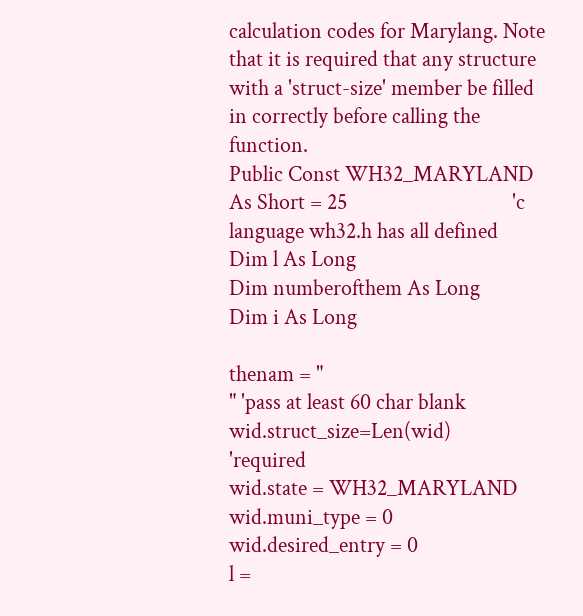calculation codes for Marylang. Note that it is required that any structure with a 'struct-size' member be filled in correctly before calling the function.
Public Const WH32_MARYLAND As Short = 25                                 'c language wh32.h has all defined
Dim l As Long
Dim numberofthem As Long
Dim i As Long

thenam = "                                                             " 'pass at least 60 char blank
wid.struct_size=Len(wid)                                                 'required
wid.state = WH32_MARYLAND
wid.muni_type = 0
wid.desired_entry = 0
l =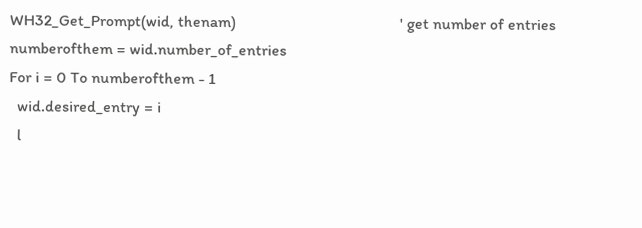WH32_Get_Prompt(wid, thenam)                                         ' get number of entries
numberofthem = wid.number_of_entries
For i = 0 To numberofthem - 1
  wid.desired_entry = i
  l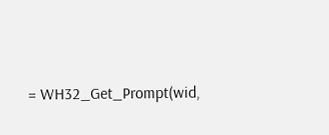= WH32_Get_Prompt(wid,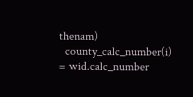thenam)
  county_calc_number(i) = wid.calc_number